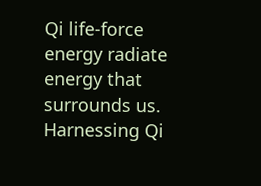Qi life-force energy radiate energy that surrounds us. Harnessing Qi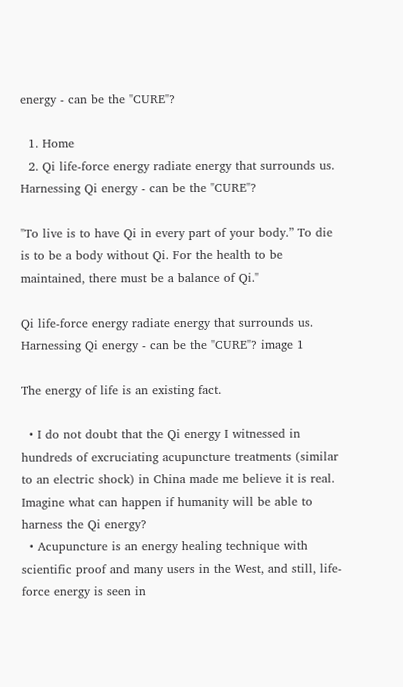energy - can be the "CURE"?

  1. Home
  2. Qi life-force energy radiate energy that surrounds us. Harnessing Qi energy - can be the "CURE"?

"To live is to have Qi in every part of your body.” To die is to be a body without Qi. For the health to be maintained, there must be a balance of Qi."

Qi life-force energy radiate energy that surrounds us. Harnessing Qi energy - can be the "CURE"? image 1

The energy of life is an existing fact.

  • I do not doubt that the Qi energy I witnessed in hundreds of excruciating acupuncture treatments (similar to an electric shock) in China made me believe it is real. Imagine what can happen if humanity will be able to harness the Qi energy?
  • Acupuncture is an energy healing technique with scientific proof and many users in the West, and still, life-force energy is seen in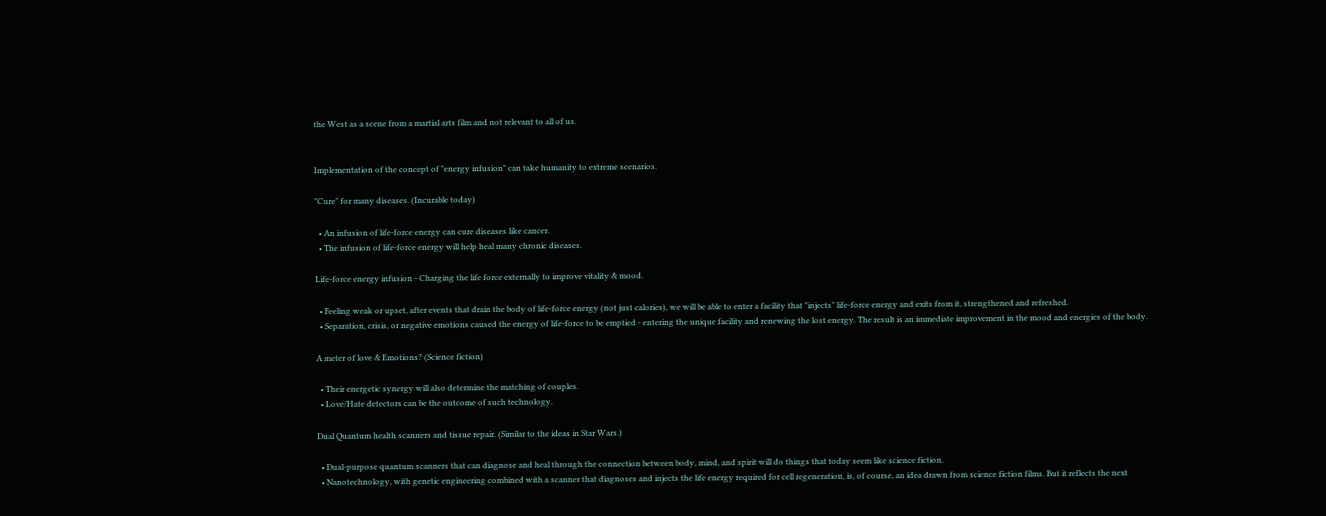the West as a scene from a martial arts film and not relevant to all of us.


Implementation of the concept of "energy infusion" can take humanity to extreme scenarios.

"Cure" for many diseases. (Incurable today)

  • An infusion of life-force energy can cure diseases like cancer.
  • The infusion of life-force energy will help heal many chronic diseases.

Life-force energy infusion - Charging the life force externally to improve vitality & mood.

  • Feeling weak or upset, after events that drain the body of life-force energy (not just calories), we will be able to enter a facility that "injects" life-force energy and exits from it, strengthened and refreshed.
  • Separation, crisis, or negative emotions caused the energy of life-force to be emptied - entering the unique facility and renewing the lost energy. The result is an immediate improvement in the mood and energies of the body.

A meter of love & Emotions? (Science fiction)

  • Their energetic synergy will also determine the matching of couples.
  • Love/Hate detectors can be the outcome of such technology.

Dual Quantum health scanners and tissue repair. (Similar to the ideas in Star Wars.)

  • Dual-purpose quantum scanners that can diagnose and heal through the connection between body, mind, and spirit will do things that today seem like science fiction.
  • Nanotechnology, with genetic engineering combined with a scanner that diagnoses and injects the life energy required for cell regeneration, is, of course, an idea drawn from science fiction films. But it reflects the next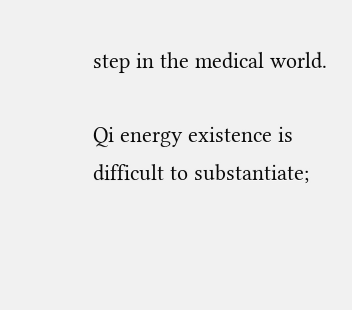step in the medical world.

Qi energy existence is difficult to substantiate;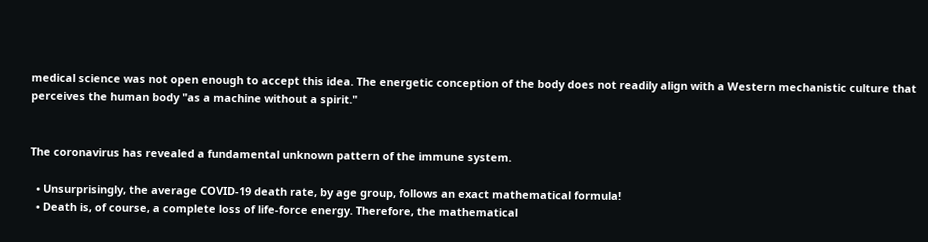medical science was not open enough to accept this idea. The energetic conception of the body does not readily align with a Western mechanistic culture that perceives the human body "as a machine without a spirit."


The coronavirus has revealed a fundamental unknown pattern of the immune system.

  • Unsurprisingly, the average COVID-19 death rate, by age group, follows an exact mathematical formula!
  • Death is, of course, a complete loss of life-force energy. Therefore, the mathematical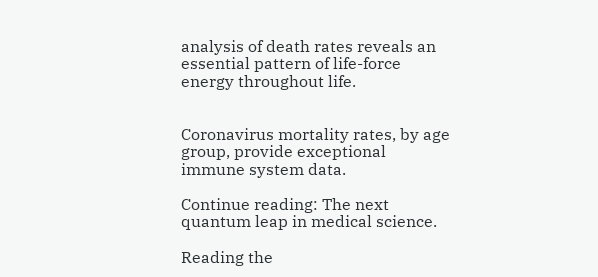analysis of death rates reveals an essential pattern of life-force energy throughout life.


Coronavirus mortality rates, by age group, provide exceptional immune system data.

Continue reading: The next quantum leap in medical science.

Reading the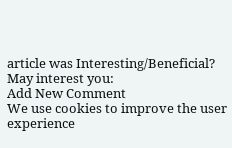article was Interesting/Beneficial?
May interest you:
Add New Comment
We use cookies to improve the user experience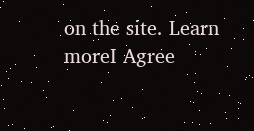on the site. Learn moreI Agree